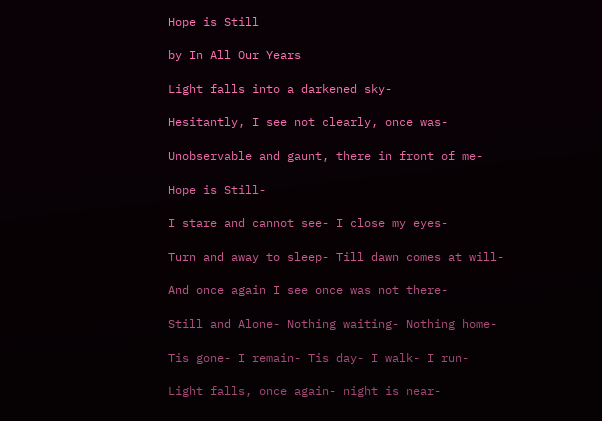Hope is Still

by In All Our Years

Light falls into a darkened sky-

Hesitantly, I see not clearly, once was-

Unobservable and gaunt, there in front of me-

Hope is Still-

I stare and cannot see- I close my eyes-

Turn and away to sleep- Till dawn comes at will-

And once again I see once was not there-

Still and Alone- Nothing waiting- Nothing home-

Tis gone- I remain- Tis day- I walk- I run-

Light falls, once again- night is near-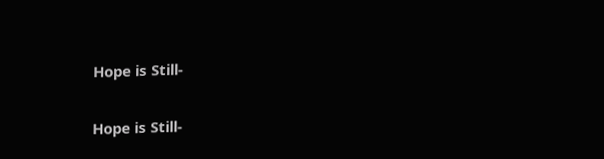Hope is Still-

Hope is Still-